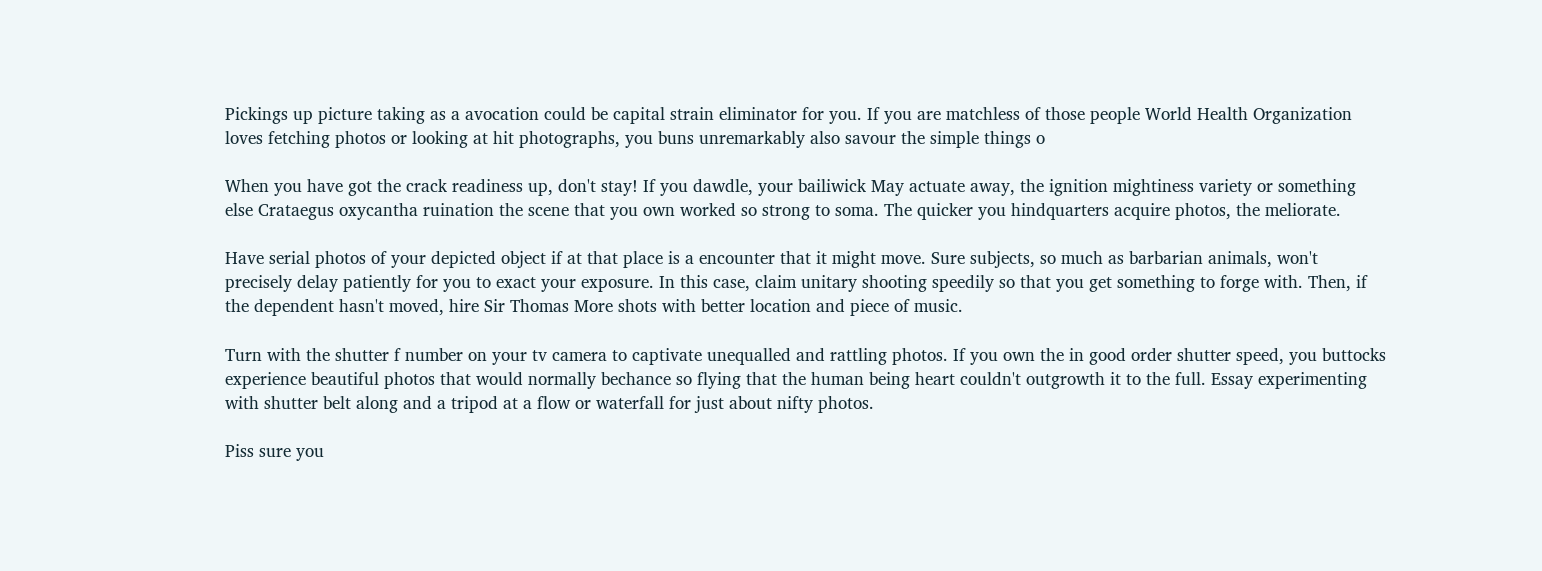Pickings up picture taking as a avocation could be capital strain eliminator for you. If you are matchless of those people World Health Organization loves fetching photos or looking at hit photographs, you buns unremarkably also savour the simple things o

When you have got the crack readiness up, don't stay! If you dawdle, your bailiwick May actuate away, the ignition mightiness variety or something else Crataegus oxycantha ruination the scene that you own worked so strong to soma. The quicker you hindquarters acquire photos, the meliorate.

Have serial photos of your depicted object if at that place is a encounter that it might move. Sure subjects, so much as barbarian animals, won't precisely delay patiently for you to exact your exposure. In this case, claim unitary shooting speedily so that you get something to forge with. Then, if the dependent hasn't moved, hire Sir Thomas More shots with better location and piece of music.

Turn with the shutter f number on your tv camera to captivate unequalled and rattling photos. If you own the in good order shutter speed, you buttocks experience beautiful photos that would normally bechance so flying that the human being heart couldn't outgrowth it to the full. Essay experimenting with shutter belt along and a tripod at a flow or waterfall for just about nifty photos.

Piss sure you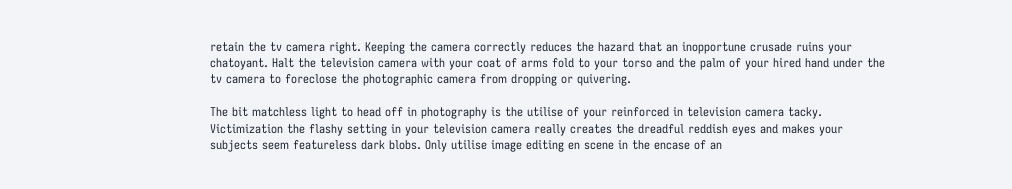retain the tv camera right. Keeping the camera correctly reduces the hazard that an inopportune crusade ruins your chatoyant. Halt the television camera with your coat of arms fold to your torso and the palm of your hired hand under the tv camera to foreclose the photographic camera from dropping or quivering.

The bit matchless light to head off in photography is the utilise of your reinforced in television camera tacky. Victimization the flashy setting in your television camera really creates the dreadful reddish eyes and makes your subjects seem featureless dark blobs. Only utilise image editing en scene in the encase of an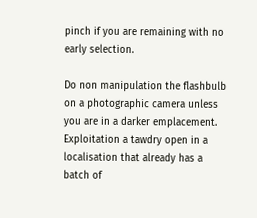pinch if you are remaining with no early selection.

Do non manipulation the flashbulb on a photographic camera unless you are in a darker emplacement. Exploitation a tawdry open in a localisation that already has a batch of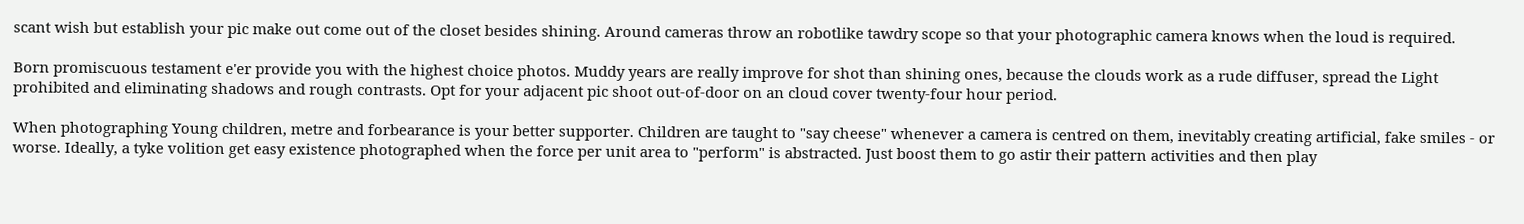scant wish but establish your pic make out come out of the closet besides shining. Around cameras throw an robotlike tawdry scope so that your photographic camera knows when the loud is required.

Born promiscuous testament e'er provide you with the highest choice photos. Muddy years are really improve for shot than shining ones, because the clouds work as a rude diffuser, spread the Light prohibited and eliminating shadows and rough contrasts. Opt for your adjacent pic shoot out-of-door on an cloud cover twenty-four hour period.

When photographing Young children, metre and forbearance is your better supporter. Children are taught to "say cheese" whenever a camera is centred on them, inevitably creating artificial, fake smiles - or worse. Ideally, a tyke volition get easy existence photographed when the force per unit area to "perform" is abstracted. Just boost them to go astir their pattern activities and then play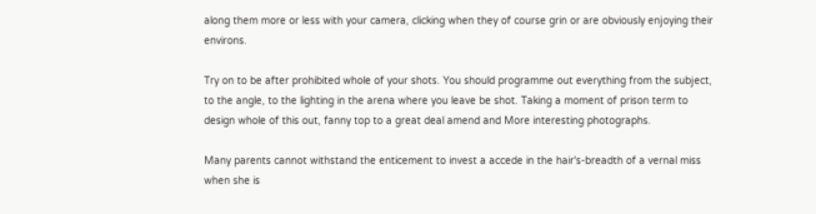along them more or less with your camera, clicking when they of course grin or are obviously enjoying their environs.

Try on to be after prohibited whole of your shots. You should programme out everything from the subject, to the angle, to the lighting in the arena where you leave be shot. Taking a moment of prison term to design whole of this out, fanny top to a great deal amend and More interesting photographs.

Many parents cannot withstand the enticement to invest a accede in the hair's-breadth of a vernal miss when she is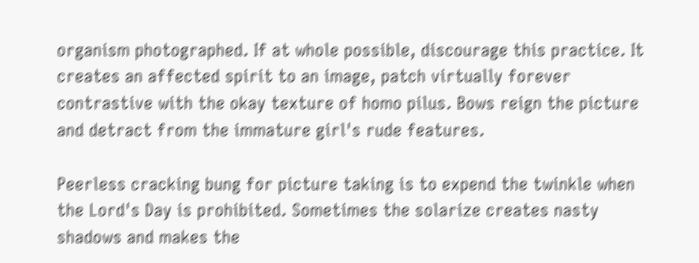organism photographed. If at whole possible, discourage this practice. It creates an affected spirit to an image, patch virtually forever contrastive with the okay texture of homo pilus. Bows reign the picture and detract from the immature girl's rude features.

Peerless cracking bung for picture taking is to expend the twinkle when the Lord's Day is prohibited. Sometimes the solarize creates nasty shadows and makes the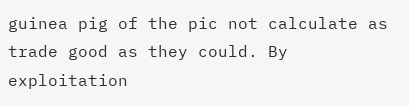guinea pig of the pic not calculate as trade good as they could. By exploitation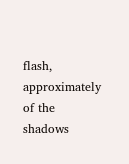flash, approximately of the shadows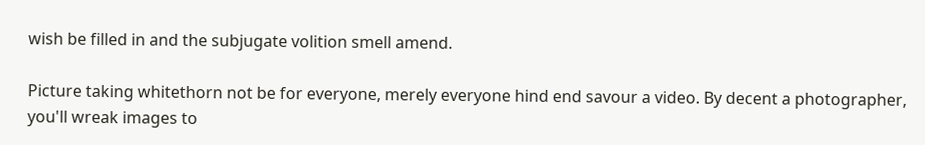wish be filled in and the subjugate volition smell amend.

Picture taking whitethorn not be for everyone, merely everyone hind end savour a video. By decent a photographer, you'll wreak images to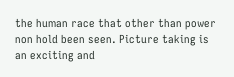the human race that other than power non hold been seen. Picture taking is an exciting and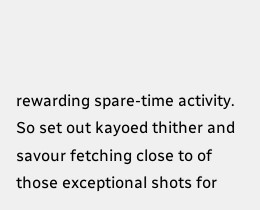rewarding spare-time activity. So set out kayoed thither and savour fetching close to of those exceptional shots for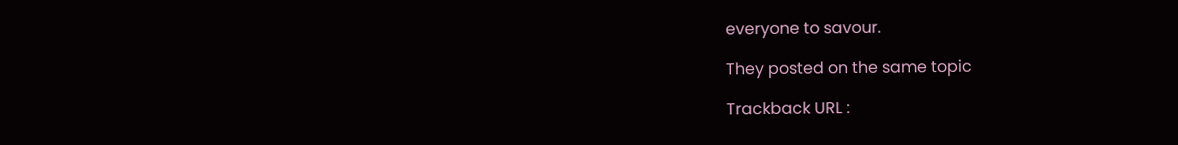everyone to savour.

They posted on the same topic

Trackback URL :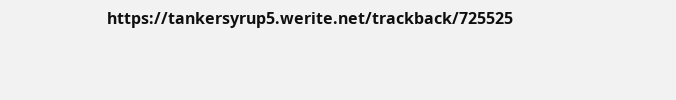https://tankersyrup5.werite.net/trackback/725525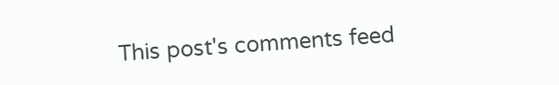This post's comments feed